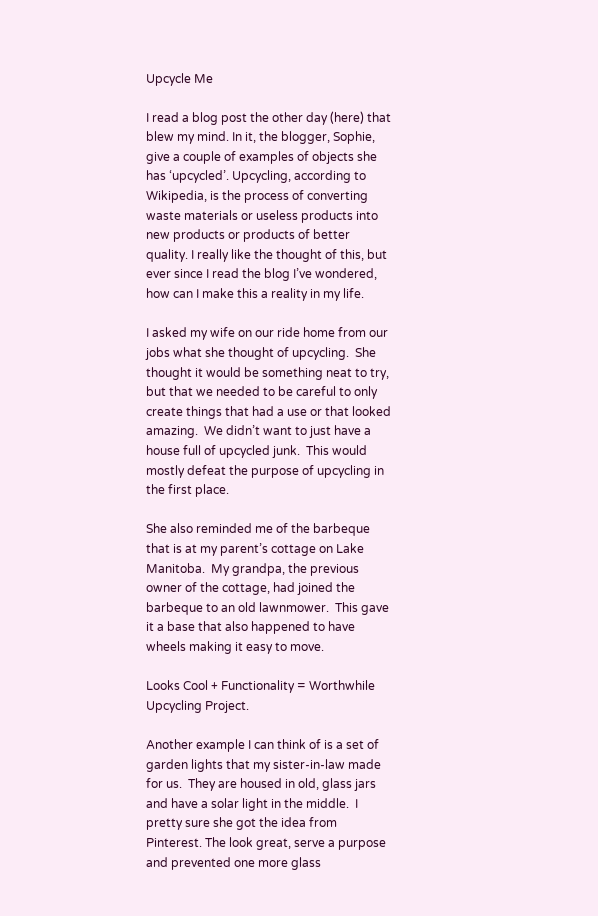Upcycle Me

I read a blog post the other day (here) that blew my mind. In it, the blogger, Sophie, give a couple of examples of objects she has ‘upcycled’. Upcycling, according to Wikipedia, is the process of converting waste materials or useless products into new products or products of better quality. I really like the thought of this, but ever since I read the blog I’ve wondered, how can I make this a reality in my life.

I asked my wife on our ride home from our jobs what she thought of upcycling.  She thought it would be something neat to try, but that we needed to be careful to only create things that had a use or that looked amazing.  We didn’t want to just have a house full of upcycled junk.  This would mostly defeat the purpose of upcycling in the first place.

She also reminded me of the barbeque that is at my parent’s cottage on Lake Manitoba.  My grandpa, the previous owner of the cottage, had joined the barbeque to an old lawnmower.  This gave it a base that also happened to have wheels making it easy to move.

Looks Cool + Functionality = Worthwhile Upcycling Project.

Another example I can think of is a set of garden lights that my sister-in-law made for us.  They are housed in old, glass jars and have a solar light in the middle.  I pretty sure she got the idea from Pinterest. The look great, serve a purpose and prevented one more glass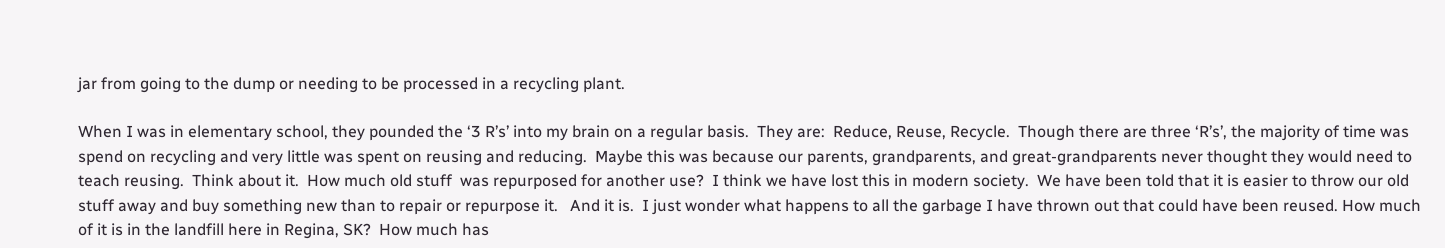jar from going to the dump or needing to be processed in a recycling plant.

When I was in elementary school, they pounded the ‘3 R’s’ into my brain on a regular basis.  They are:  Reduce, Reuse, Recycle.  Though there are three ‘R’s’, the majority of time was spend on recycling and very little was spent on reusing and reducing.  Maybe this was because our parents, grandparents, and great-grandparents never thought they would need to teach reusing.  Think about it.  How much old stuff  was repurposed for another use?  I think we have lost this in modern society.  We have been told that it is easier to throw our old stuff away and buy something new than to repair or repurpose it.   And it is.  I just wonder what happens to all the garbage I have thrown out that could have been reused. How much of it is in the landfill here in Regina, SK?  How much has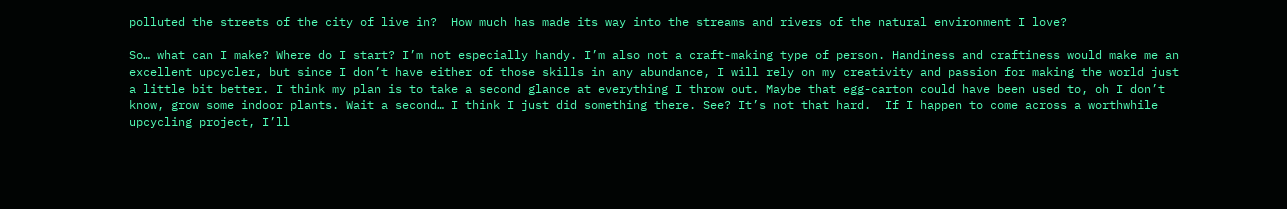polluted the streets of the city of live in?  How much has made its way into the streams and rivers of the natural environment I love?

So… what can I make? Where do I start? I’m not especially handy. I’m also not a craft-making type of person. Handiness and craftiness would make me an excellent upcycler, but since I don’t have either of those skills in any abundance, I will rely on my creativity and passion for making the world just a little bit better. I think my plan is to take a second glance at everything I throw out. Maybe that egg-carton could have been used to, oh I don’t know, grow some indoor plants. Wait a second… I think I just did something there. See? It’s not that hard.  If I happen to come across a worthwhile upcycling project, I’ll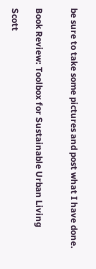be sure to take some pictures and post what I have done.


Book Review: Toolbox for Sustainable Urban Living

Scott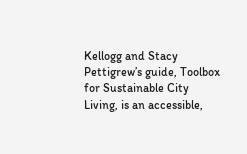Kellogg and Stacy Pettigrew’s guide, Toolbox for Sustainable City Living, is an accessible,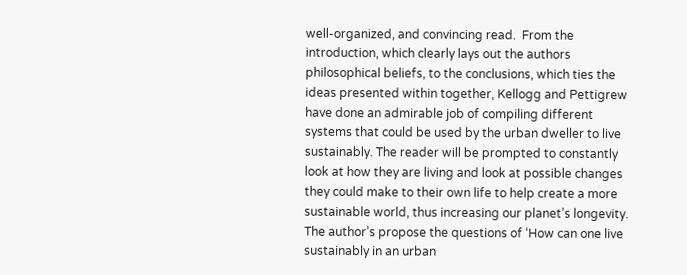well-organized, and convincing read.  From the introduction, which clearly lays out the authors philosophical beliefs, to the conclusions, which ties the ideas presented within together, Kellogg and Pettigrew have done an admirable job of compiling different systems that could be used by the urban dweller to live sustainably. The reader will be prompted to constantly look at how they are living and look at possible changes they could make to their own life to help create a more sustainable world, thus increasing our planet’s longevity. The author’s propose the questions of ‘How can one live sustainably in an urban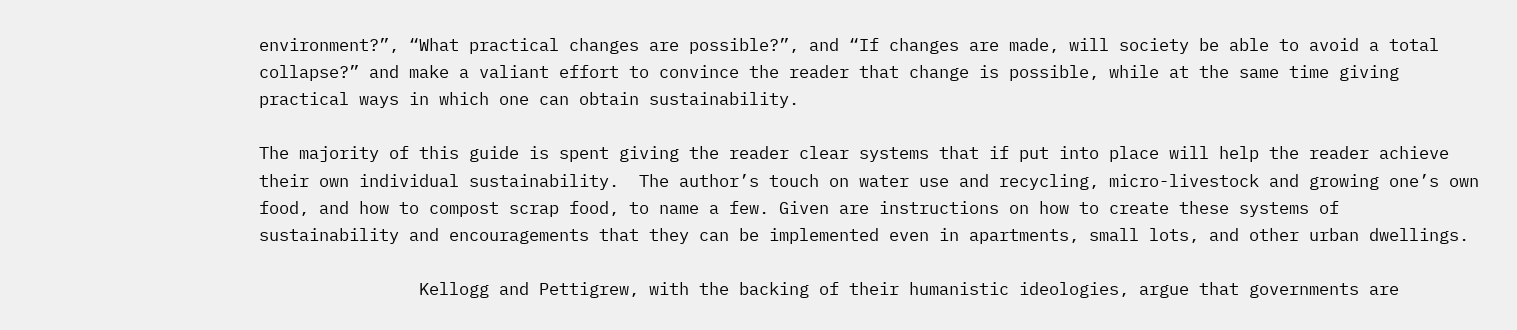environment?”, “What practical changes are possible?”, and “If changes are made, will society be able to avoid a total collapse?” and make a valiant effort to convince the reader that change is possible, while at the same time giving practical ways in which one can obtain sustainability.

The majority of this guide is spent giving the reader clear systems that if put into place will help the reader achieve their own individual sustainability.  The author’s touch on water use and recycling, micro-livestock and growing one’s own food, and how to compost scrap food, to name a few. Given are instructions on how to create these systems of sustainability and encouragements that they can be implemented even in apartments, small lots, and other urban dwellings.

                Kellogg and Pettigrew, with the backing of their humanistic ideologies, argue that governments are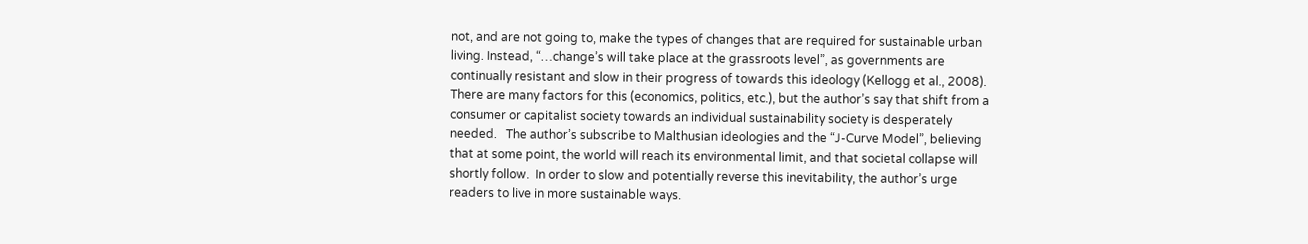not, and are not going to, make the types of changes that are required for sustainable urban living. Instead, “…change’s will take place at the grassroots level”, as governments are continually resistant and slow in their progress of towards this ideology (Kellogg et al., 2008).  There are many factors for this (economics, politics, etc.), but the author’s say that shift from a consumer or capitalist society towards an individual sustainability society is desperately needed.   The author’s subscribe to Malthusian ideologies and the “J-Curve Model”, believing that at some point, the world will reach its environmental limit, and that societal collapse will shortly follow.  In order to slow and potentially reverse this inevitability, the author’s urge readers to live in more sustainable ways.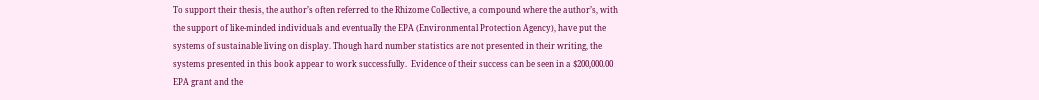To support their thesis, the author’s often referred to the Rhizome Collective, a compound where the author’s, with the support of like-minded individuals and eventually the EPA (Environmental Protection Agency), have put the systems of sustainable living on display. Though hard number statistics are not presented in their writing, the systems presented in this book appear to work successfully.  Evidence of their success can be seen in a $200,000.00 EPA grant and the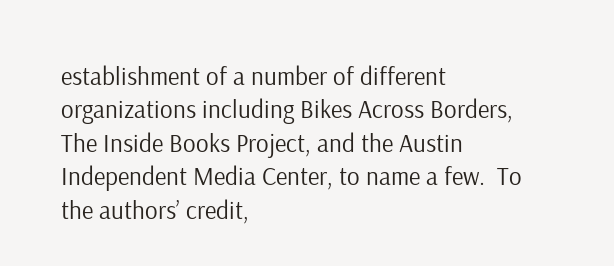establishment of a number of different organizations including Bikes Across Borders, The Inside Books Project, and the Austin Independent Media Center, to name a few.  To the authors’ credit,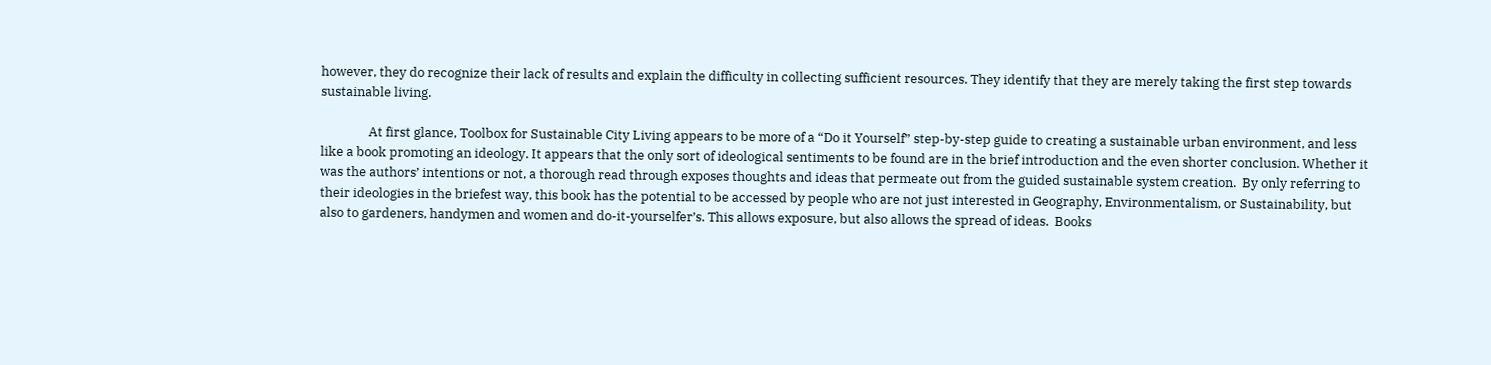however, they do recognize their lack of results and explain the difficulty in collecting sufficient resources. They identify that they are merely taking the first step towards sustainable living.

                At first glance, Toolbox for Sustainable City Living appears to be more of a “Do it Yourself” step-by-step guide to creating a sustainable urban environment, and less like a book promoting an ideology. It appears that the only sort of ideological sentiments to be found are in the brief introduction and the even shorter conclusion. Whether it was the authors’ intentions or not, a thorough read through exposes thoughts and ideas that permeate out from the guided sustainable system creation.  By only referring to their ideologies in the briefest way, this book has the potential to be accessed by people who are not just interested in Geography, Environmentalism, or Sustainability, but also to gardeners, handymen and women and do-it-yourselfer’s. This allows exposure, but also allows the spread of ideas.  Books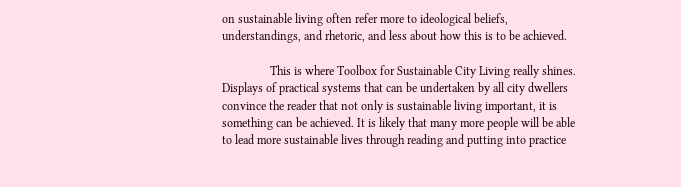on sustainable living often refer more to ideological beliefs, understandings, and rhetoric, and less about how this is to be achieved.

                This is where Toolbox for Sustainable City Living really shines.  Displays of practical systems that can be undertaken by all city dwellers convince the reader that not only is sustainable living important, it is something can be achieved. It is likely that many more people will be able to lead more sustainable lives through reading and putting into practice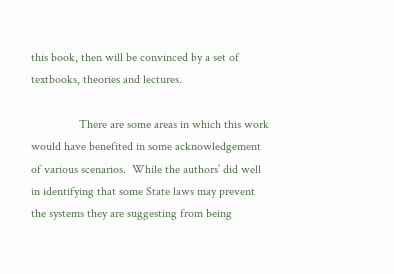this book, then will be convinced by a set of textbooks, theories and lectures.

                There are some areas in which this work would have benefited in some acknowledgement of various scenarios.  While the authors’ did well in identifying that some State laws may prevent the systems they are suggesting from being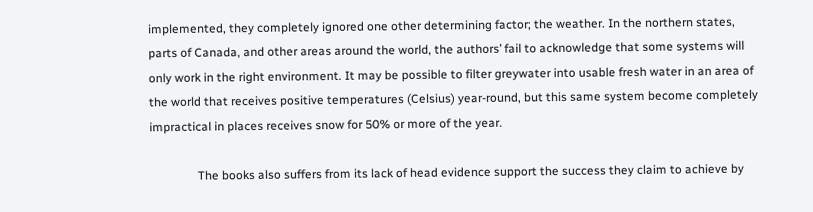implemented, they completely ignored one other determining factor; the weather. In the northern states, parts of Canada, and other areas around the world, the authors’ fail to acknowledge that some systems will only work in the right environment. It may be possible to filter greywater into usable fresh water in an area of the world that receives positive temperatures (Celsius) year-round, but this same system become completely impractical in places receives snow for 50% or more of the year.

                The books also suffers from its lack of head evidence support the success they claim to achieve by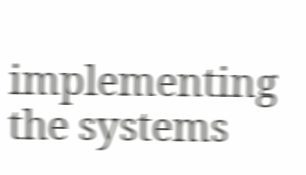implementing the systems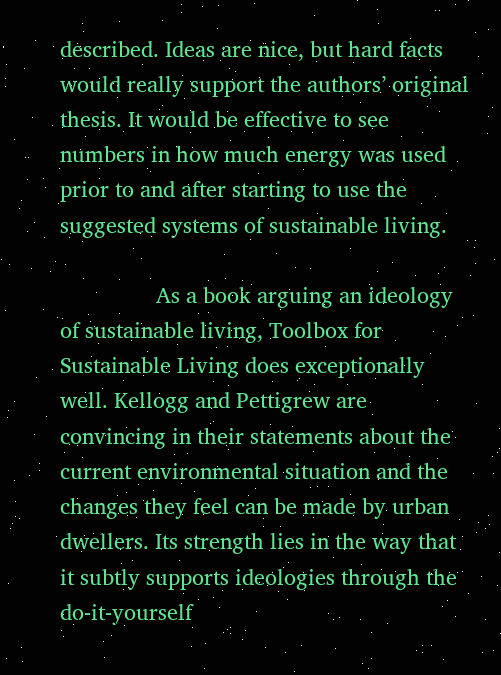described. Ideas are nice, but hard facts would really support the authors’ original thesis. It would be effective to see numbers in how much energy was used prior to and after starting to use the suggested systems of sustainable living.

                As a book arguing an ideology of sustainable living, Toolbox for Sustainable Living does exceptionally well. Kellogg and Pettigrew are convincing in their statements about the current environmental situation and the changes they feel can be made by urban dwellers. Its strength lies in the way that it subtly supports ideologies through the do-it-yourself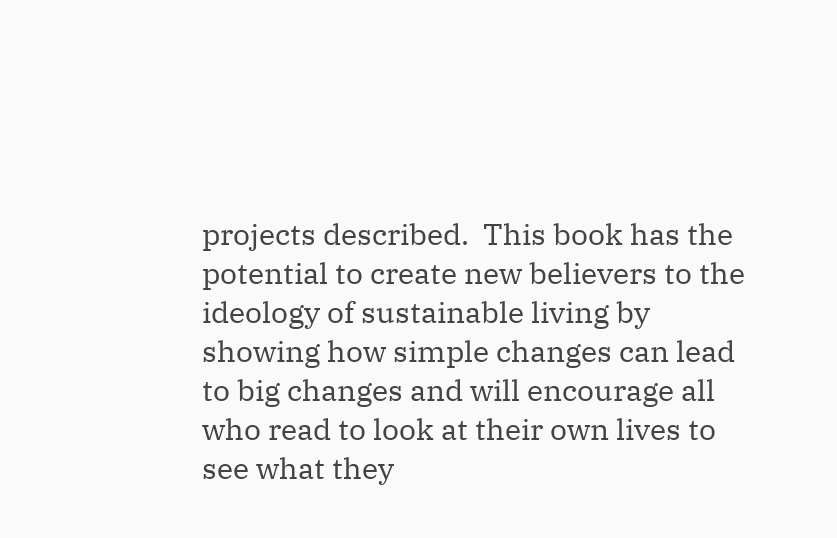projects described.  This book has the potential to create new believers to the ideology of sustainable living by showing how simple changes can lead to big changes and will encourage all who read to look at their own lives to see what they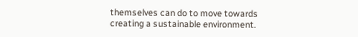themselves can do to move towards creating a sustainable environment.